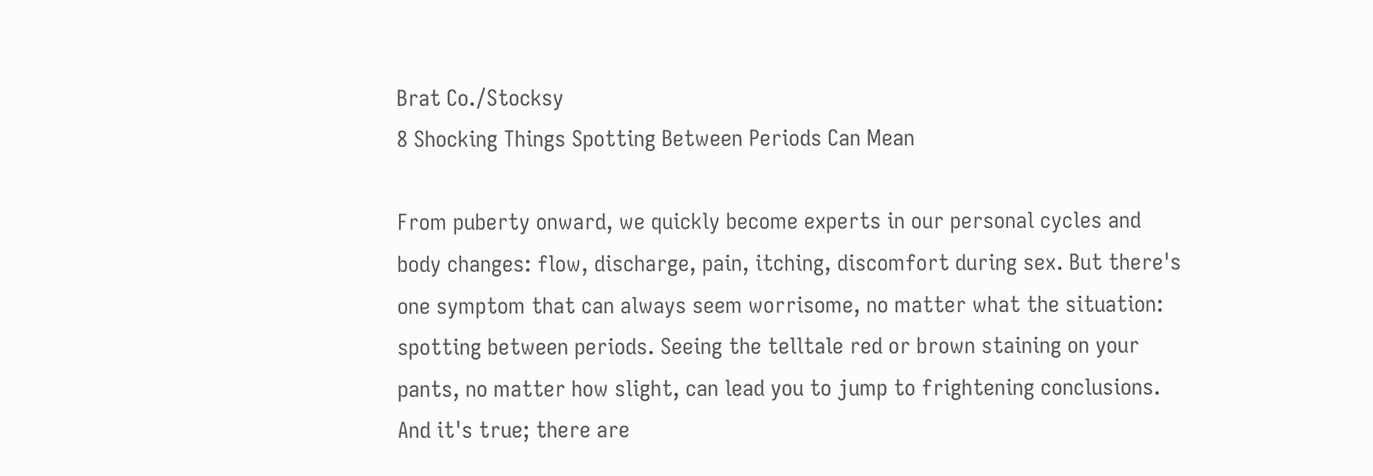Brat Co./Stocksy
8 Shocking Things Spotting Between Periods Can Mean

From puberty onward, we quickly become experts in our personal cycles and body changes: flow, discharge, pain, itching, discomfort during sex. But there's one symptom that can always seem worrisome, no matter what the situation: spotting between periods. Seeing the telltale red or brown staining on your pants, no matter how slight, can lead you to jump to frightening conclusions. And it's true; there are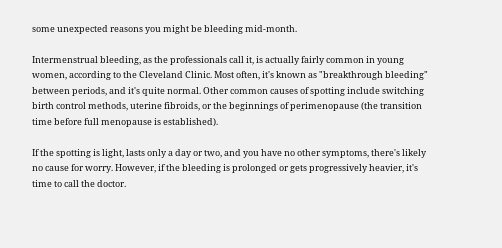some unexpected reasons you might be bleeding mid-month.

Intermenstrual bleeding, as the professionals call it, is actually fairly common in young women, according to the Cleveland Clinic. Most often, it's known as "breakthrough bleeding" between periods, and it's quite normal. Other common causes of spotting include switching birth control methods, uterine fibroids, or the beginnings of perimenopause (the transition time before full menopause is established).

If the spotting is light, lasts only a day or two, and you have no other symptoms, there's likely no cause for worry. However, if the bleeding is prolonged or gets progressively heavier, it's time to call the doctor.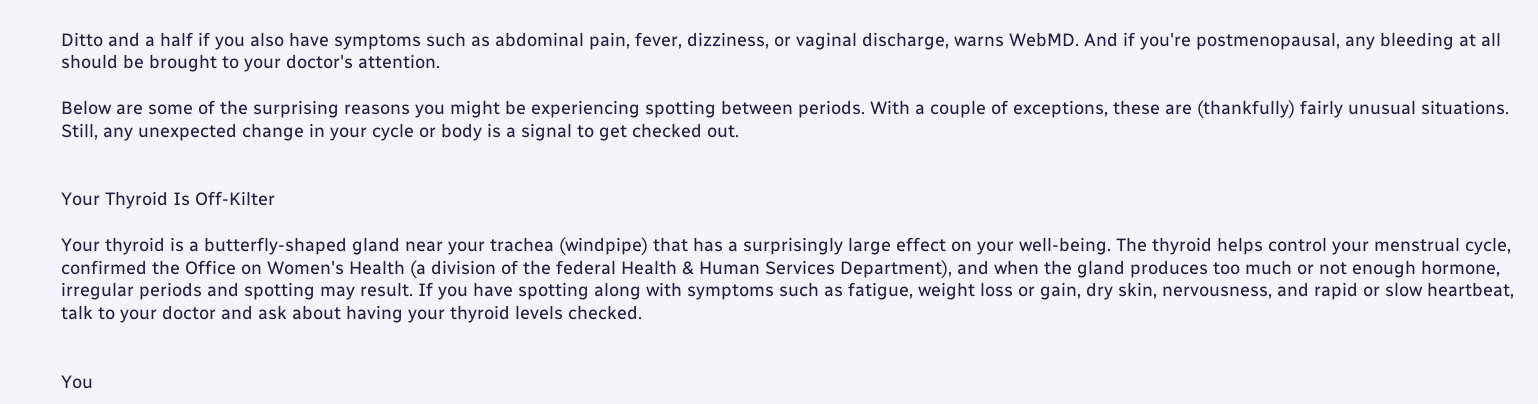Ditto and a half if you also have symptoms such as abdominal pain, fever, dizziness, or vaginal discharge, warns WebMD. And if you're postmenopausal, any bleeding at all should be brought to your doctor's attention.

Below are some of the surprising reasons you might be experiencing spotting between periods. With a couple of exceptions, these are (thankfully) fairly unusual situations. Still, any unexpected change in your cycle or body is a signal to get checked out.


Your Thyroid Is Off-Kilter

Your thyroid is a butterfly-shaped gland near your trachea (windpipe) that has a surprisingly large effect on your well-being. The thyroid helps control your menstrual cycle, confirmed the Office on Women's Health (a division of the federal Health & Human Services Department), and when the gland produces too much or not enough hormone, irregular periods and spotting may result. If you have spotting along with symptoms such as fatigue, weight loss or gain, dry skin, nervousness, and rapid or slow heartbeat, talk to your doctor and ask about having your thyroid levels checked.


You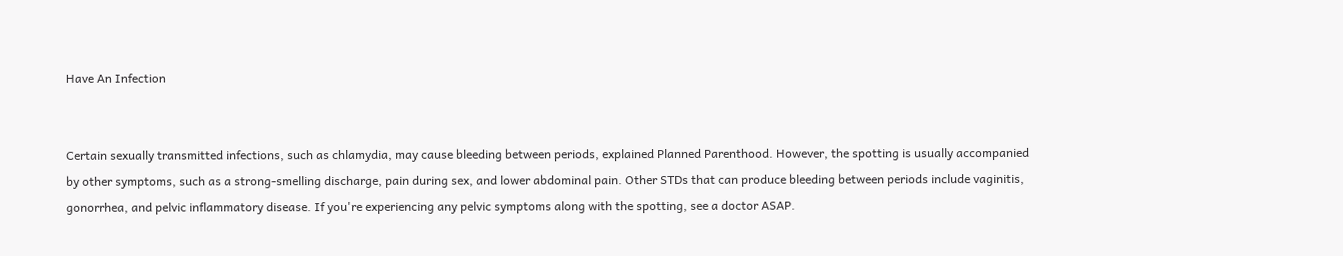Have An Infection


Certain sexually transmitted infections, such as chlamydia, may cause bleeding between periods, explained Planned Parenthood. However, the spotting is usually accompanied by other symptoms, such as a strong-smelling discharge, pain during sex, and lower abdominal pain. Other STDs that can produce bleeding between periods include vaginitis, gonorrhea, and pelvic inflammatory disease. If you're experiencing any pelvic symptoms along with the spotting, see a doctor ASAP.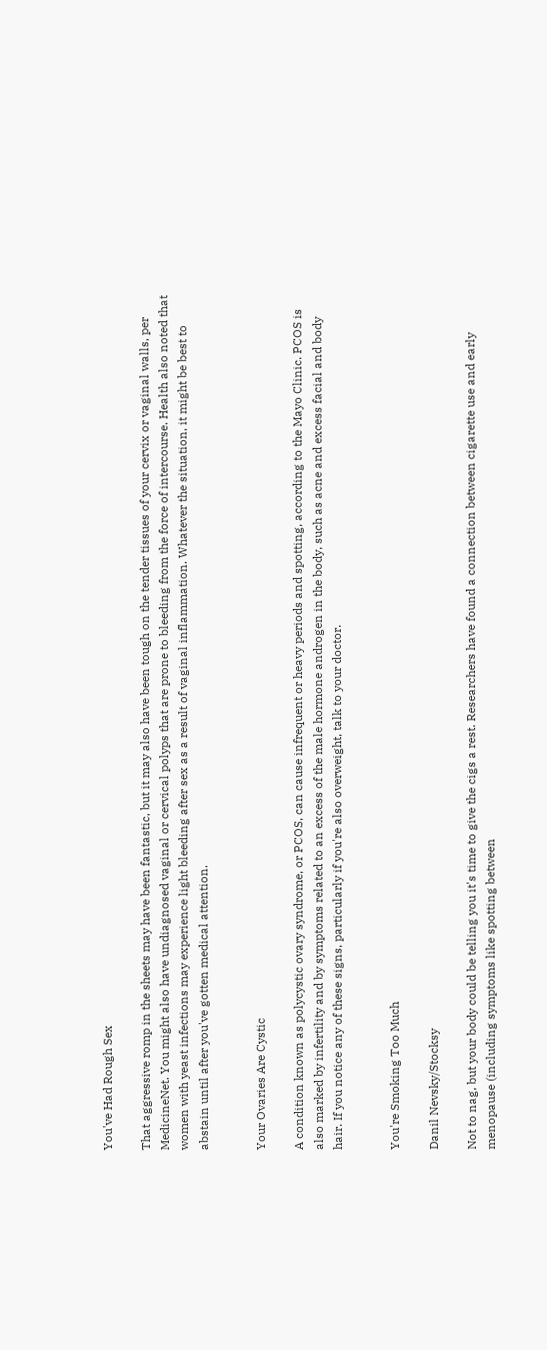You've Had Rough Sex

That aggressive romp in the sheets may have been fantastic, but it may also have been tough on the tender tissues of your cervix or vaginal walls, per MedicineNet. You might also have undiagnosed vaginal or cervical polyps that are prone to bleeding from the force of intercourse. Health also noted that women with yeast infections may experience light bleeding after sex as a result of vaginal inflammation. Whatever the situation, it might be best to abstain until after you've gotten medical attention.


Your Ovaries Are Cystic

A condition known as polycystic ovary syndrome, or PCOS, can cause infrequent or heavy periods and spotting, according to the Mayo Clinic. PCOS is also marked by infertility and by symptoms related to an excess of the male hormone androgen in the body, such as acne and excess facial and body hair. If you notice any of these signs, particularly if you're also overweight, talk to your doctor.


You're Smoking Too Much

Danil Nevsky/Stocksy

Not to nag, but your body could be telling you it's time to give the cigs a rest. Researchers have found a connection between cigarette use and early menopause (including symptoms like spotting between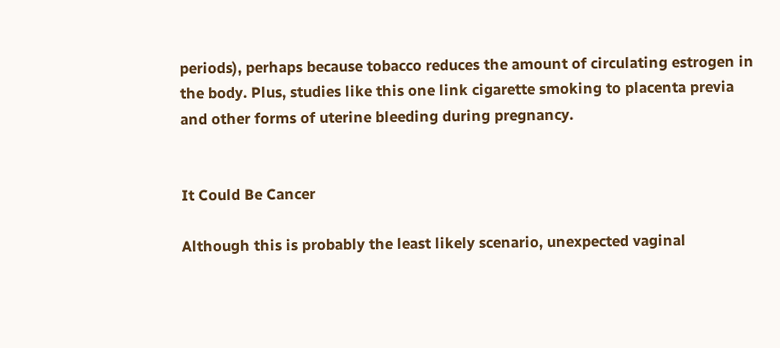periods), perhaps because tobacco reduces the amount of circulating estrogen in the body. Plus, studies like this one link cigarette smoking to placenta previa and other forms of uterine bleeding during pregnancy.


It Could Be Cancer

Although this is probably the least likely scenario, unexpected vaginal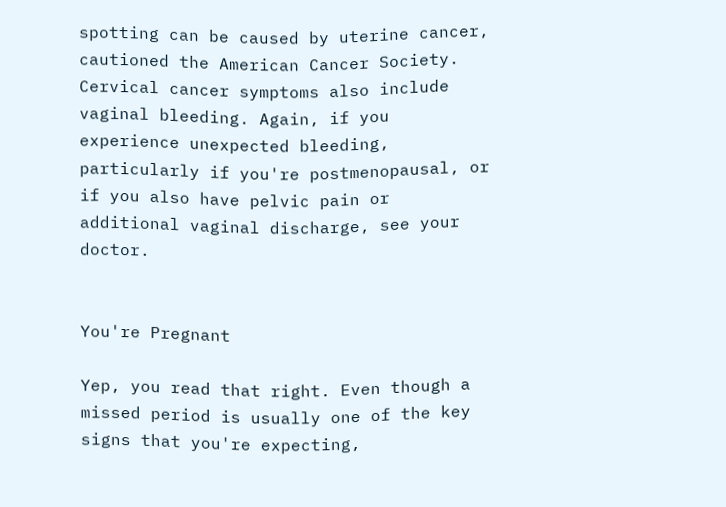spotting can be caused by uterine cancer, cautioned the American Cancer Society. Cervical cancer symptoms also include vaginal bleeding. Again, if you experience unexpected bleeding, particularly if you're postmenopausal, or if you also have pelvic pain or additional vaginal discharge, see your doctor.


You're Pregnant

Yep, you read that right. Even though a missed period is usually one of the key signs that you're expecting,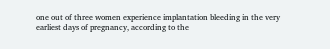one out of three women experience implantation bleeding in the very earliest days of pregnancy, according to the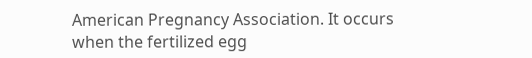American Pregnancy Association. It occurs when the fertilized egg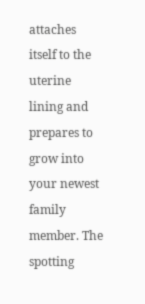attaches itself to the uterine lining and prepares to grow into your newest family member. The spotting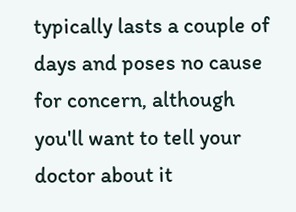typically lasts a couple of days and poses no cause for concern, although you'll want to tell your doctor about it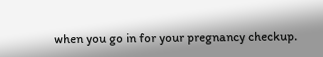when you go in for your pregnancy checkup.